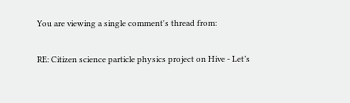You are viewing a single comment's thread from:

RE: Citizen science particle physics project on Hive - Let’s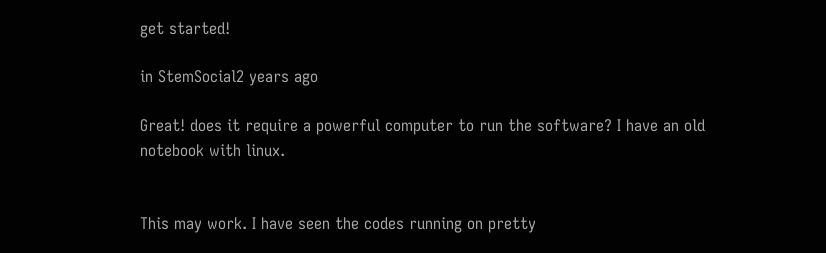get started!

in StemSocial2 years ago

Great! does it require a powerful computer to run the software? I have an old notebook with linux.


This may work. I have seen the codes running on pretty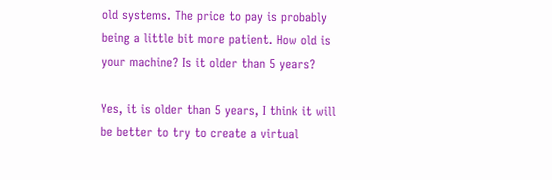old systems. The price to pay is probably being a little bit more patient. How old is your machine? Is it older than 5 years?

Yes, it is older than 5 years, I think it will be better to try to create a virtual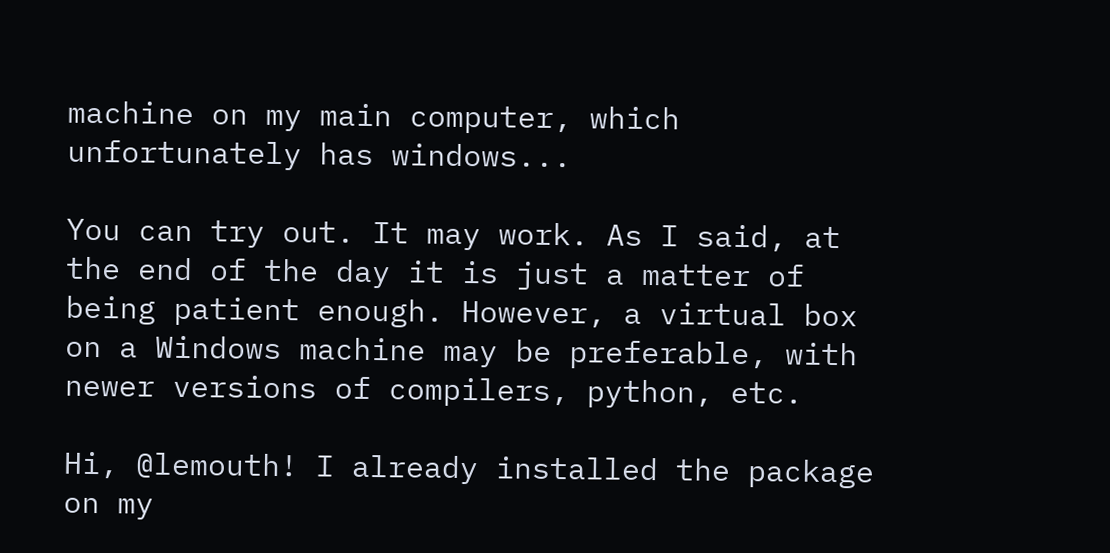machine on my main computer, which unfortunately has windows...

You can try out. It may work. As I said, at the end of the day it is just a matter of being patient enough. However, a virtual box on a Windows machine may be preferable, with newer versions of compilers, python, etc.

Hi, @lemouth! I already installed the package on my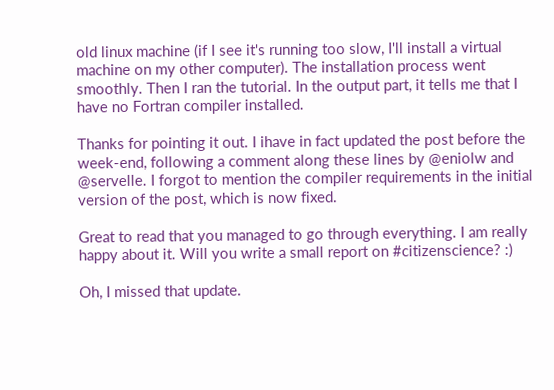old linux machine (if I see it's running too slow, I'll install a virtual machine on my other computer). The installation process went smoothly. Then I ran the tutorial. In the output part, it tells me that I have no Fortran compiler installed.

Thanks for pointing it out. I ihave in fact updated the post before the week-end, following a comment along these lines by @eniolw and @servelle. I forgot to mention the compiler requirements in the initial version of the post, which is now fixed.

Great to read that you managed to go through everything. I am really happy about it. Will you write a small report on #citizenscience? :)

Oh, I missed that update.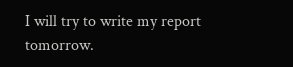I will try to write my report tomorrow.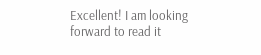Excellent! I am looking forward to read it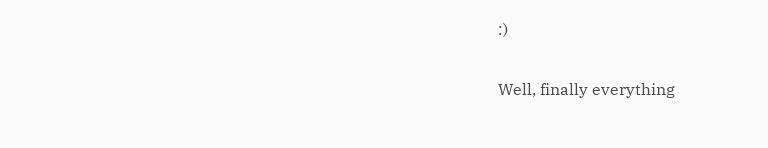:)

Well, finally everything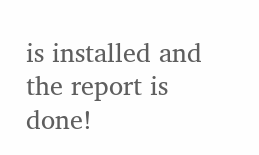is installed and the report is done!